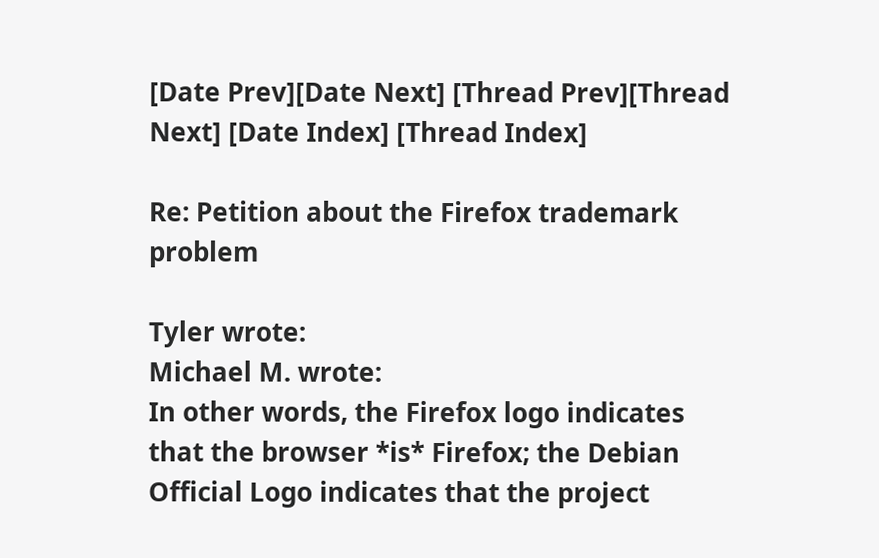[Date Prev][Date Next] [Thread Prev][Thread Next] [Date Index] [Thread Index]

Re: Petition about the Firefox trademark problem

Tyler wrote:
Michael M. wrote:
In other words, the Firefox logo indicates
that the browser *is* Firefox; the Debian Official Logo indicates that the project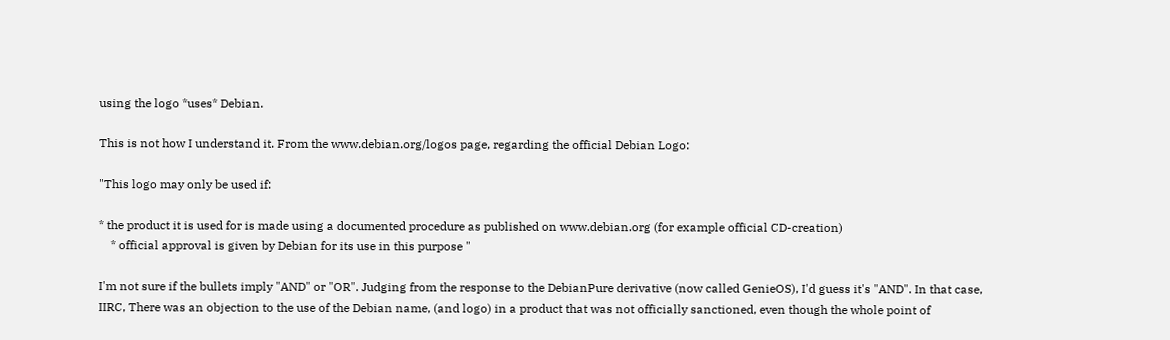using the logo *uses* Debian.

This is not how I understand it. From the www.debian.org/logos page, regarding the official Debian Logo:

"This logo may only be used if:

* the product it is used for is made using a documented procedure as published on www.debian.org (for example official CD-creation)
    * official approval is given by Debian for its use in this purpose "

I'm not sure if the bullets imply "AND" or "OR". Judging from the response to the DebianPure derivative (now called GenieOS), I'd guess it's "AND". In that case, IIRC, There was an objection to the use of the Debian name, (and logo) in a product that was not officially sanctioned, even though the whole point of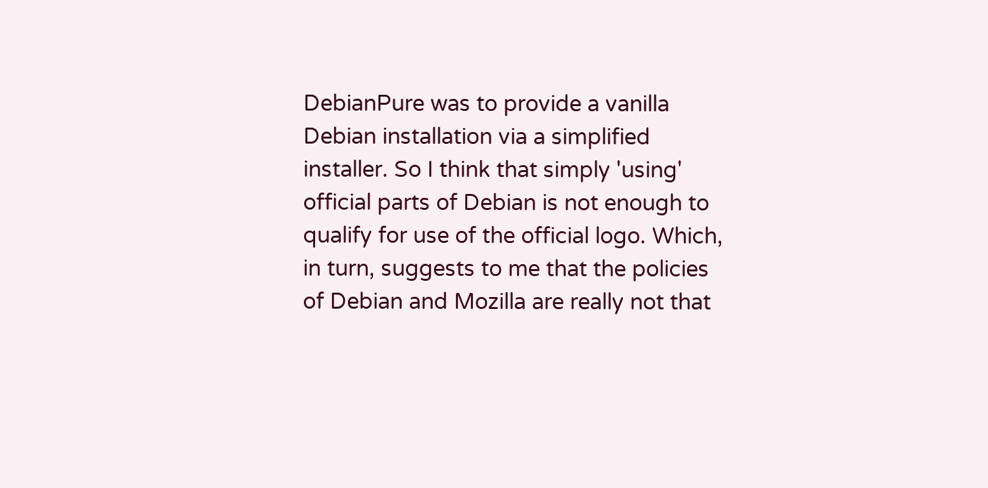DebianPure was to provide a vanilla Debian installation via a simplified installer. So I think that simply 'using' official parts of Debian is not enough to qualify for use of the official logo. Which, in turn, suggests to me that the policies of Debian and Mozilla are really not that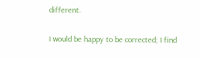different.

I would be happy to be corrected; I find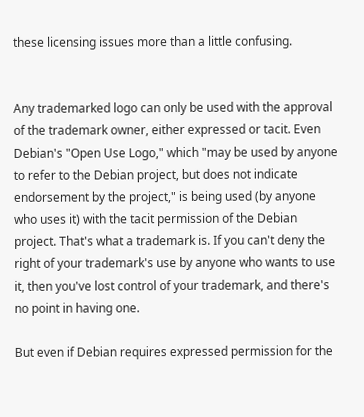these licensing issues more than a little confusing.


Any trademarked logo can only be used with the approval of the trademark owner, either expressed or tacit. Even Debian's "Open Use Logo," which "may be used by anyone to refer to the Debian project, but does not indicate endorsement by the project," is being used (by anyone who uses it) with the tacit permission of the Debian project. That's what a trademark is. If you can't deny the right of your trademark's use by anyone who wants to use it, then you've lost control of your trademark, and there's no point in having one.

But even if Debian requires expressed permission for the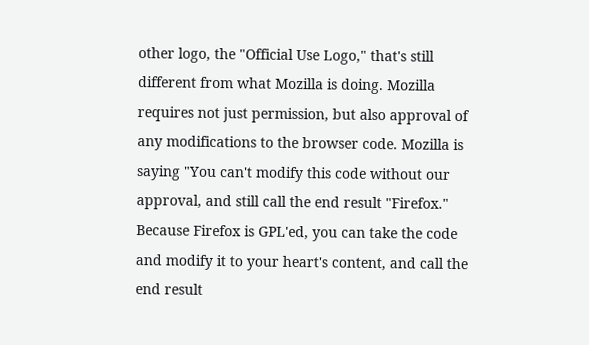other logo, the "Official Use Logo," that's still different from what Mozilla is doing. Mozilla requires not just permission, but also approval of any modifications to the browser code. Mozilla is saying "You can't modify this code without our approval, and still call the end result "Firefox." Because Firefox is GPL'ed, you can take the code and modify it to your heart's content, and call the end result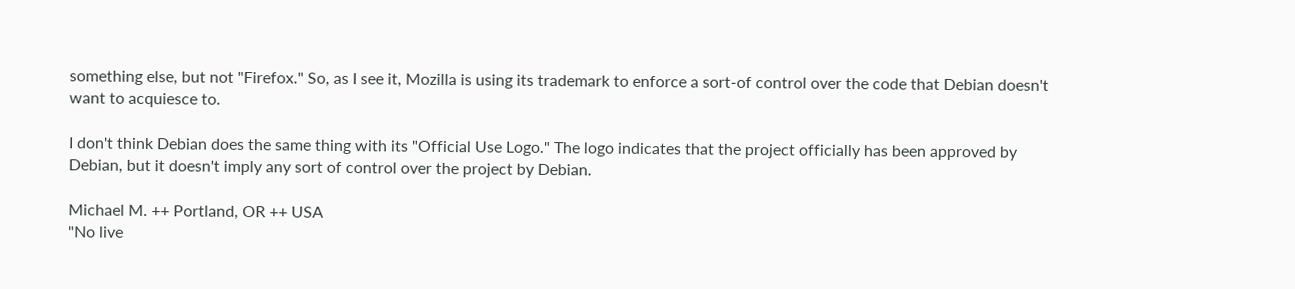something else, but not "Firefox." So, as I see it, Mozilla is using its trademark to enforce a sort-of control over the code that Debian doesn't want to acquiesce to.

I don't think Debian does the same thing with its "Official Use Logo." The logo indicates that the project officially has been approved by Debian, but it doesn't imply any sort of control over the project by Debian.

Michael M. ++ Portland, OR ++ USA
"No live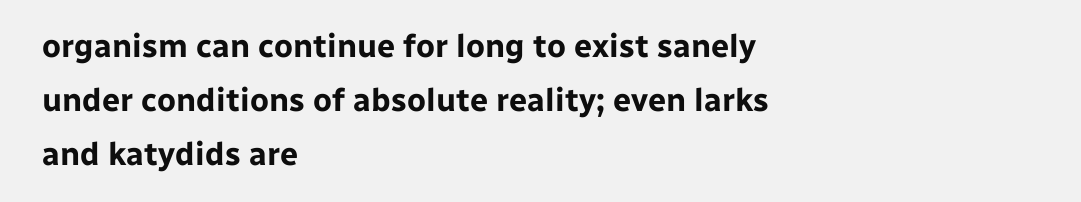organism can continue for long to exist sanely under conditions of absolute reality; even larks and katydids are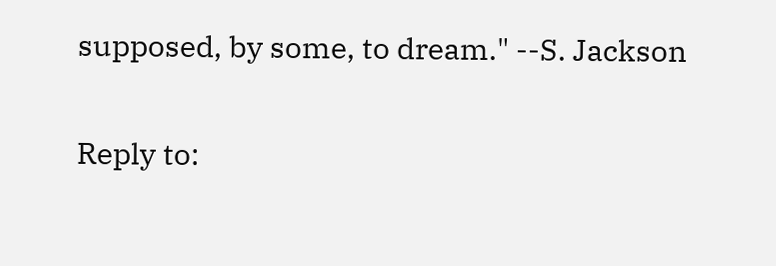supposed, by some, to dream." --S. Jackson

Reply to: